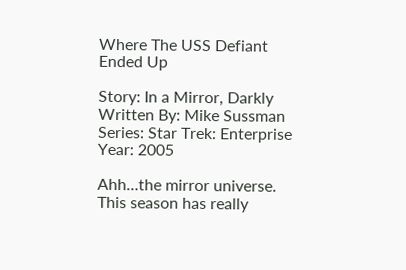Where The USS Defiant Ended Up

Story: In a Mirror, Darkly
Written By: Mike Sussman
Series: Star Trek: Enterprise
Year: 2005

Ahh…the mirror universe. This season has really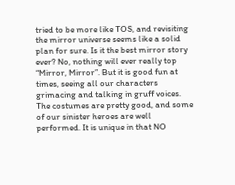tried to be more like TOS, and revisiting the mirror universe seems like a solid plan for sure. Is it the best mirror story ever? No, nothing will ever really top “Mirror, Mirror”. But it is good fun at times, seeing all our characters grimacing and talking in gruff voices. The costumes are pretty good, and some of our sinister heroes are well performed. It is unique in that NO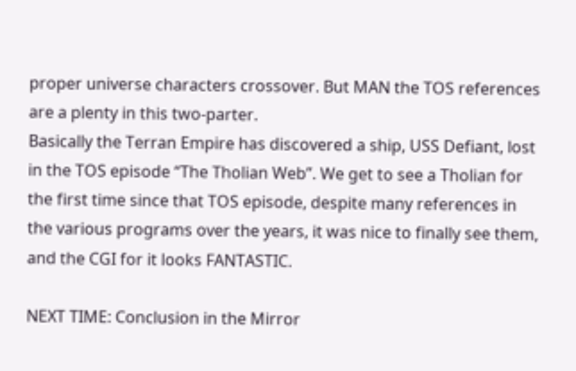proper universe characters crossover. But MAN the TOS references are a plenty in this two-parter.
Basically the Terran Empire has discovered a ship, USS Defiant, lost in the TOS episode “The Tholian Web”. We get to see a Tholian for the first time since that TOS episode, despite many references in the various programs over the years, it was nice to finally see them, and the CGI for it looks FANTASTIC.

NEXT TIME: Conclusion in the Mirror